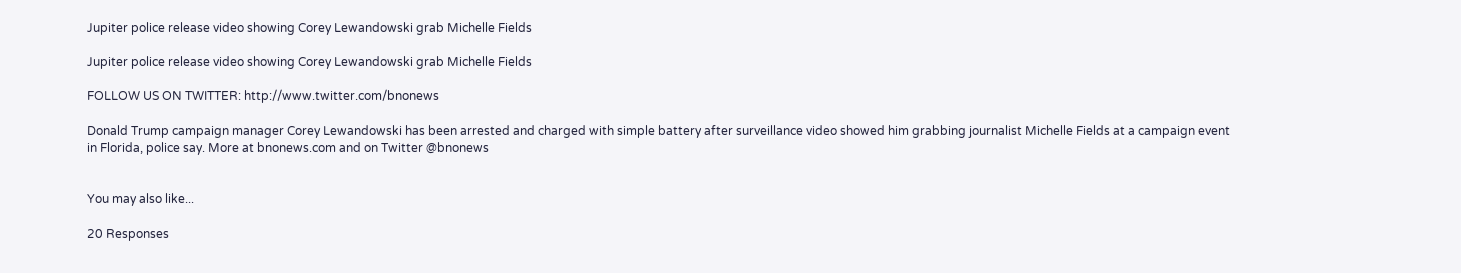Jupiter police release video showing Corey Lewandowski grab Michelle Fields

Jupiter police release video showing Corey Lewandowski grab Michelle Fields

FOLLOW US ON TWITTER: http://www.twitter.com/bnonews

Donald Trump campaign manager Corey Lewandowski has been arrested and charged with simple battery after surveillance video showed him grabbing journalist Michelle Fields at a campaign event in Florida, police say. More at bnonews.com and on Twitter @bnonews


You may also like...

20 Responses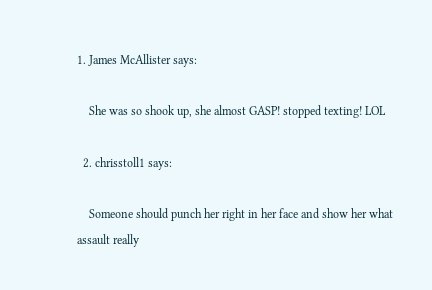1. James McAllister says:

    She was so shook up, she almost GASP! stopped texting! LOL

  2. chrisstoll1 says:

    Someone should punch her right in her face and show her what assault really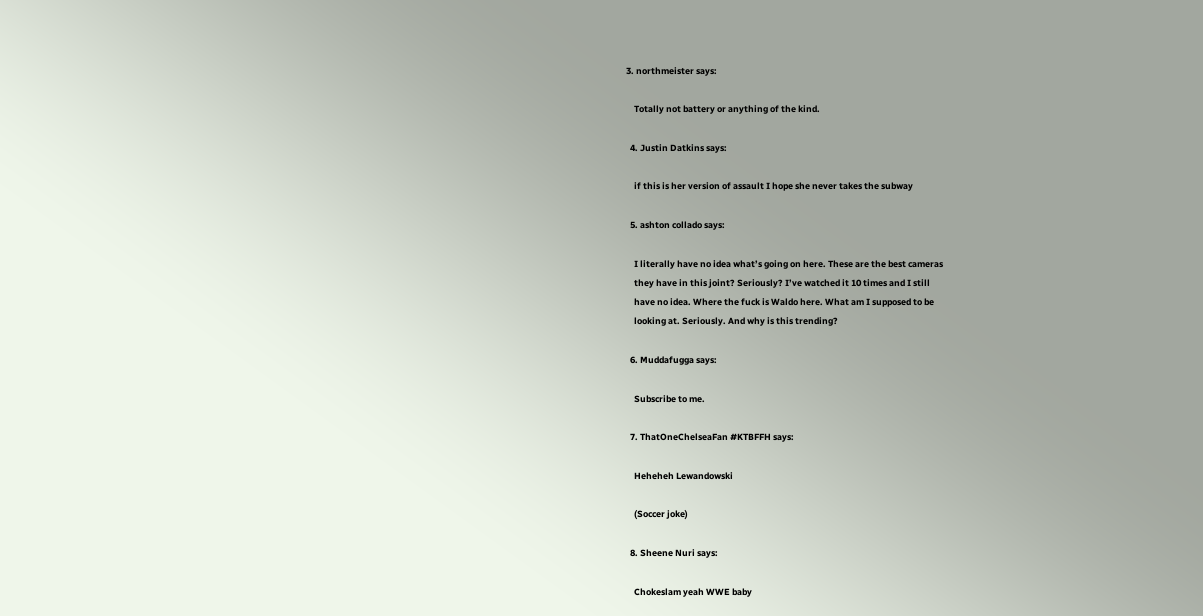3. northmeister says:

    Totally not battery or anything of the kind.

  4. Justin Datkins says:

    if this is her version of assault I hope she never takes the subway

  5. ashton collado says:

    I literally have no idea what’s going on here. These are the best cameras
    they have in this joint? Seriously? I’ve watched it 10 times and I still
    have no idea. Where the fuck is Waldo here. What am I supposed to be
    looking at. Seriously. And why is this trending?

  6. Muddafugga says:

    Subscribe to me.

  7. ThatOneChelseaFan #KTBFFH says:

    Heheheh Lewandowski

    (Soccer joke)

  8. Sheene Nuri says:

    Chokeslam yeah WWE baby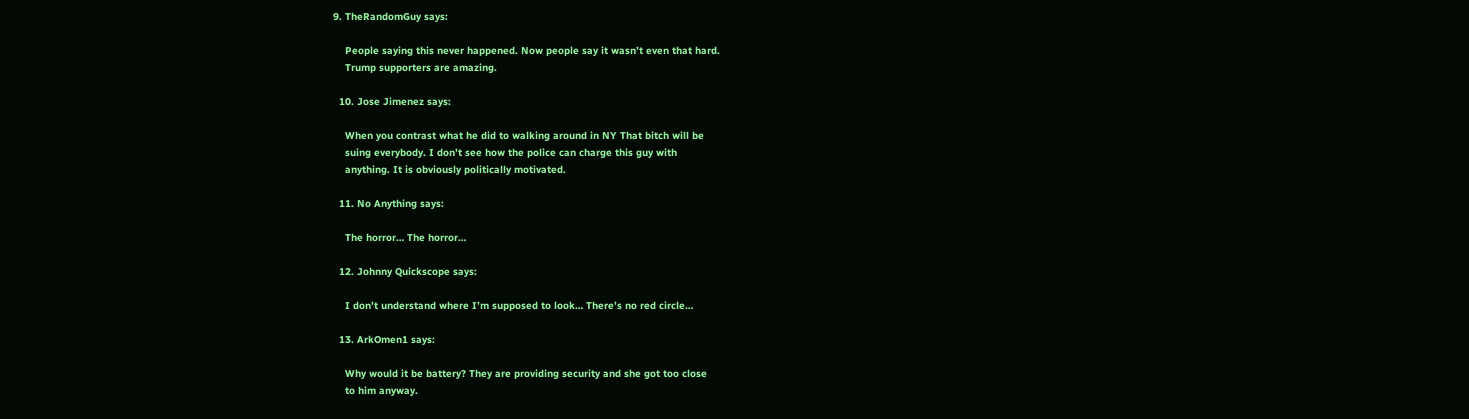9. TheRandomGuy says:

    People saying this never happened. Now people say it wasn’t even that hard.
    Trump supporters are amazing.

  10. Jose Jimenez says:

    When you contrast what he did to walking around in NY That bitch will be
    suing everybody. I don’t see how the police can charge this guy with
    anything. It is obviously politically motivated.

  11. No Anything says:

    The horror… The horror…

  12. Johnny Quickscope says:

    I don’t understand where I’m supposed to look… There’s no red circle…

  13. ArkOmen1 says:

    Why would it be battery? They are providing security and she got too close
    to him anyway.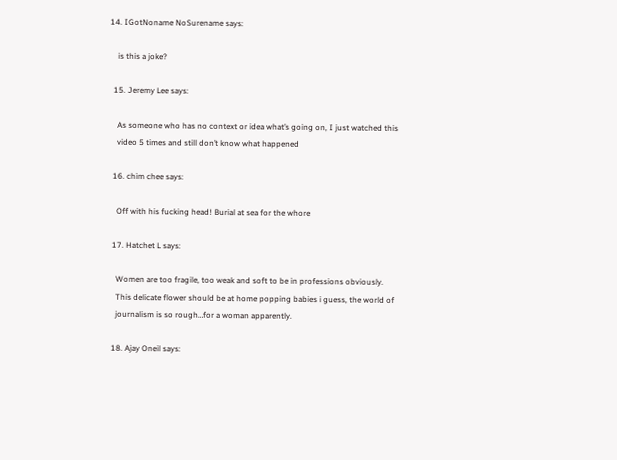14. IGotNoname NoSurename says:

    is this a joke?

  15. Jeremy Lee says:

    As someone who has no context or idea what’s going on, I just watched this
    video 5 times and still don’t know what happened

  16. chim chee says:

    Off with his fucking head! Burial at sea for the whore

  17. Hatchet L says:

    Women are too fragile, too weak and soft to be in professions obviously.
    This delicate flower should be at home popping babies i guess, the world of
    journalism is so rough…for a woman apparently.

  18. Ajay Oneil says: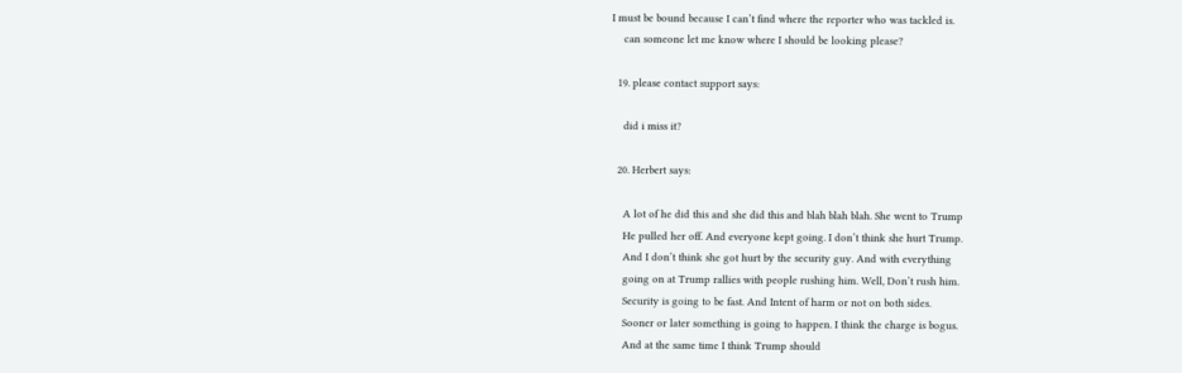I must be bound because I can’t find where the reporter who was tackled is.
    can someone let me know where I should be looking please?

  19. please contact support says:

    did i miss it?

  20. Herbert says:

    A lot of he did this and she did this and blah blah blah. She went to Trump
    He pulled her off. And everyone kept going. I don’t think she hurt Trump.
    And I don’t think she got hurt by the security guy. And with everything
    going on at Trump rallies with people rushing him. Well, Don’t rush him.
    Security is going to be fast. And Intent of harm or not on both sides.
    Sooner or later something is going to happen. I think the charge is bogus.
    And at the same time I think Trump should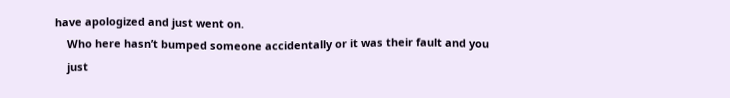have apologized and just went on.
    Who here hasn’t bumped someone accidentally or it was their fault and you
    just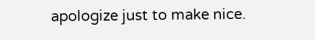apologize just to make nice.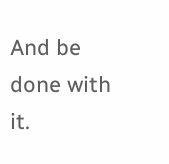And be done with it.